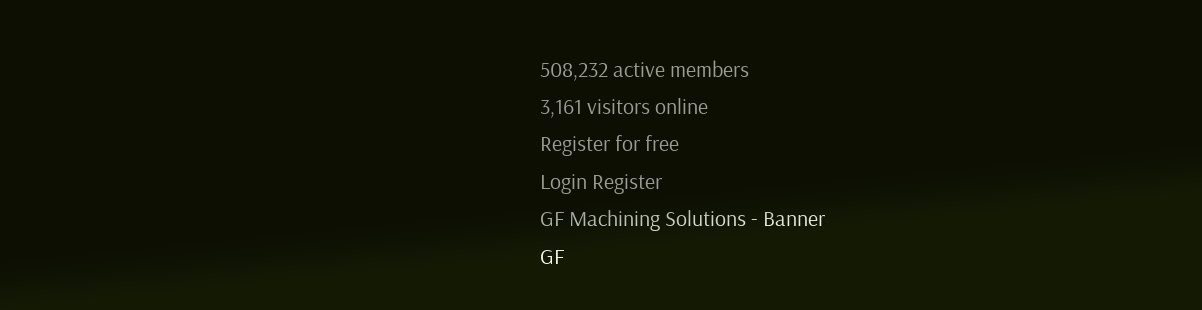508,232 active members
3,161 visitors online
Register for free
Login Register
GF Machining Solutions - Banner
GF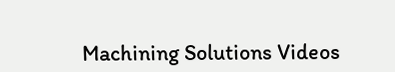Machining Solutions Videos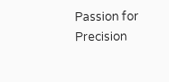Passion for Precision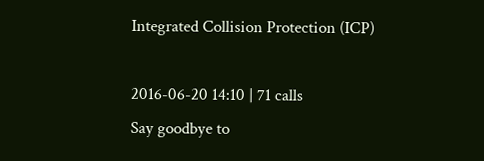Integrated Collision Protection (ICP)

2016-06-20 14:10 | 71 calls
Say goodbye to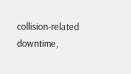collision-related downtime,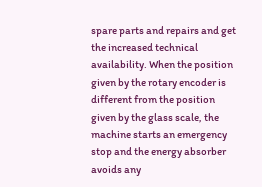spare parts and repairs and get the increased technical availability. When the position given by the rotary encoder is different from the position given by the glass scale, the machine starts an emergency stop and the energy absorber avoids any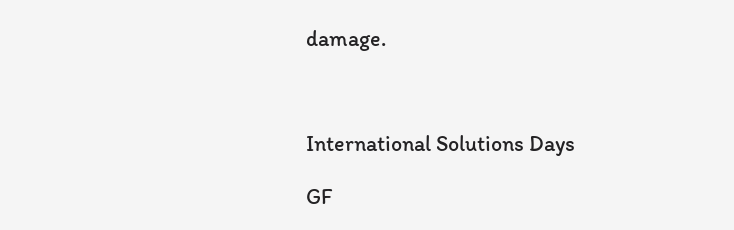damage.



International Solutions Days

GF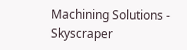Machining Solutions - Skyscraper